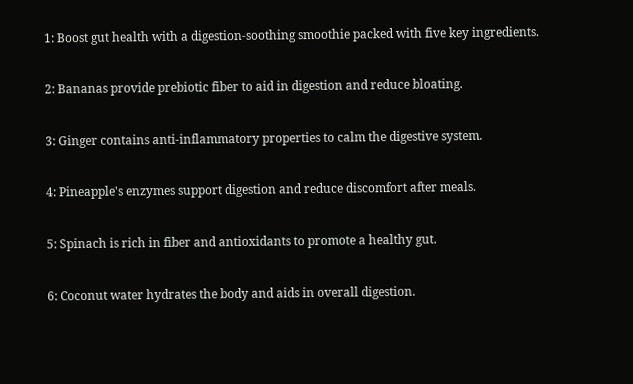1: Boost gut health with a digestion-soothing smoothie packed with five key ingredients.

2: Bananas provide prebiotic fiber to aid in digestion and reduce bloating.

3: Ginger contains anti-inflammatory properties to calm the digestive system.

4: Pineapple's enzymes support digestion and reduce discomfort after meals.

5: Spinach is rich in fiber and antioxidants to promote a healthy gut.

6: Coconut water hydrates the body and aids in overall digestion.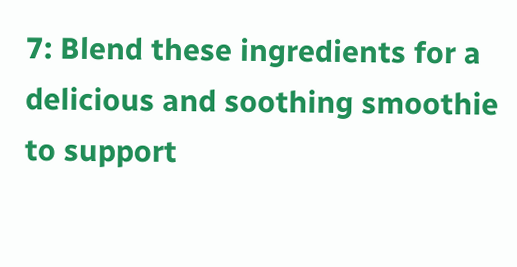7: Blend these ingredients for a delicious and soothing smoothie to support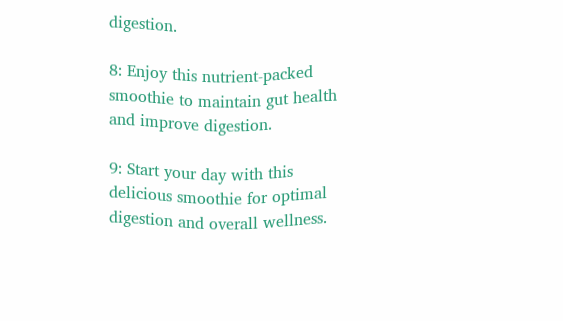digestion.

8: Enjoy this nutrient-packed smoothie to maintain gut health and improve digestion.

9: Start your day with this delicious smoothie for optimal digestion and overall wellness.